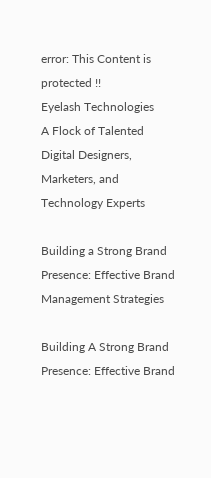error: This Content is protected !!
Eyelash Technologies
A Flock of Talented Digital Designers, Marketers, and Technology Experts

Building a Strong Brand Presence: Effective Brand Management Strategies

Building A Strong Brand Presence: Effective Brand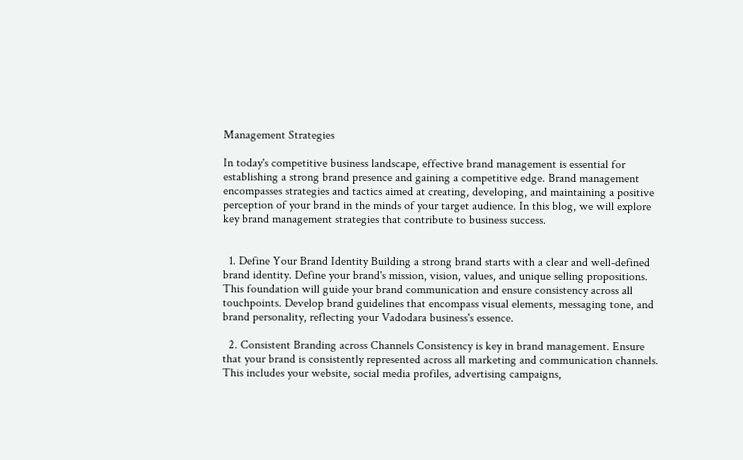Management Strategies

In today's competitive business landscape, effective brand management is essential for establishing a strong brand presence and gaining a competitive edge. Brand management encompasses strategies and tactics aimed at creating, developing, and maintaining a positive perception of your brand in the minds of your target audience. In this blog, we will explore key brand management strategies that contribute to business success.


  1. Define Your Brand Identity Building a strong brand starts with a clear and well-defined brand identity. Define your brand's mission, vision, values, and unique selling propositions. This foundation will guide your brand communication and ensure consistency across all touchpoints. Develop brand guidelines that encompass visual elements, messaging tone, and brand personality, reflecting your Vadodara business's essence.

  2. Consistent Branding across Channels Consistency is key in brand management. Ensure that your brand is consistently represented across all marketing and communication channels. This includes your website, social media profiles, advertising campaigns,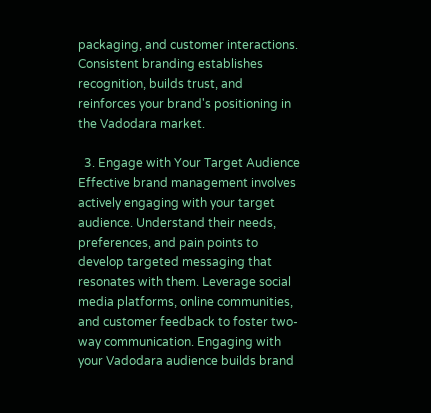packaging, and customer interactions. Consistent branding establishes recognition, builds trust, and reinforces your brand's positioning in the Vadodara market.

  3. Engage with Your Target Audience Effective brand management involves actively engaging with your target audience. Understand their needs, preferences, and pain points to develop targeted messaging that resonates with them. Leverage social media platforms, online communities, and customer feedback to foster two-way communication. Engaging with your Vadodara audience builds brand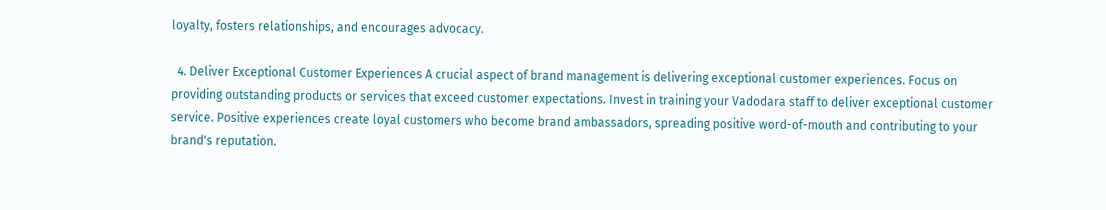loyalty, fosters relationships, and encourages advocacy.

  4. Deliver Exceptional Customer Experiences A crucial aspect of brand management is delivering exceptional customer experiences. Focus on providing outstanding products or services that exceed customer expectations. Invest in training your Vadodara staff to deliver exceptional customer service. Positive experiences create loyal customers who become brand ambassadors, spreading positive word-of-mouth and contributing to your brand's reputation.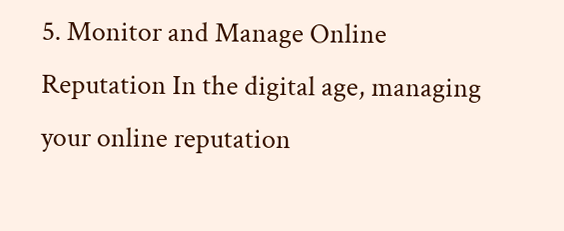5. Monitor and Manage Online Reputation In the digital age, managing your online reputation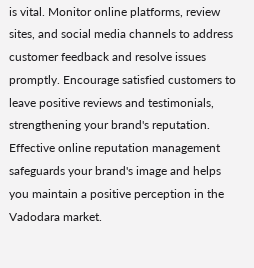is vital. Monitor online platforms, review sites, and social media channels to address customer feedback and resolve issues promptly. Encourage satisfied customers to leave positive reviews and testimonials, strengthening your brand's reputation. Effective online reputation management safeguards your brand's image and helps you maintain a positive perception in the Vadodara market.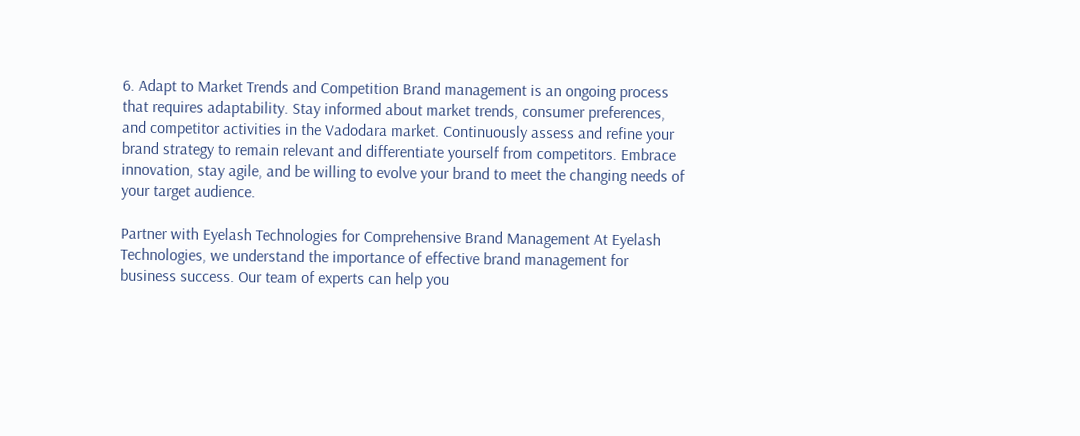6. Adapt to Market Trends and Competition Brand management is an ongoing process that requires adaptability. Stay informed about market trends, consumer preferences, and competitor activities in the Vadodara market. Continuously assess and refine your brand strategy to remain relevant and differentiate yourself from competitors. Embrace innovation, stay agile, and be willing to evolve your brand to meet the changing needs of your target audience.

Partner with Eyelash Technologies for Comprehensive Brand Management At Eyelash Technologies, we understand the importance of effective brand management for business success. Our team of experts can help you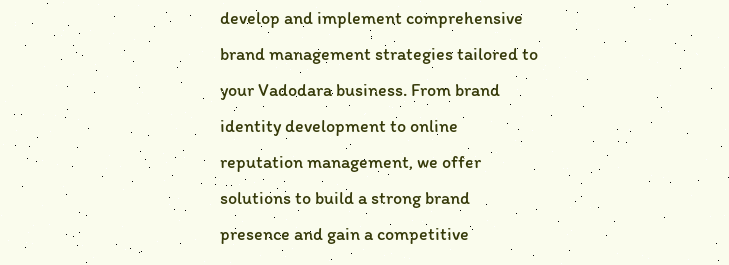develop and implement comprehensive brand management strategies tailored to your Vadodara business. From brand identity development to online reputation management, we offer solutions to build a strong brand presence and gain a competitive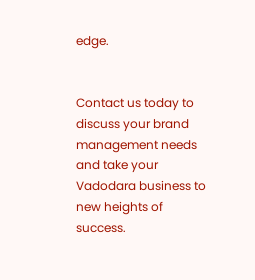edge.


Contact us today to discuss your brand management needs and take your Vadodara business to new heights of success.